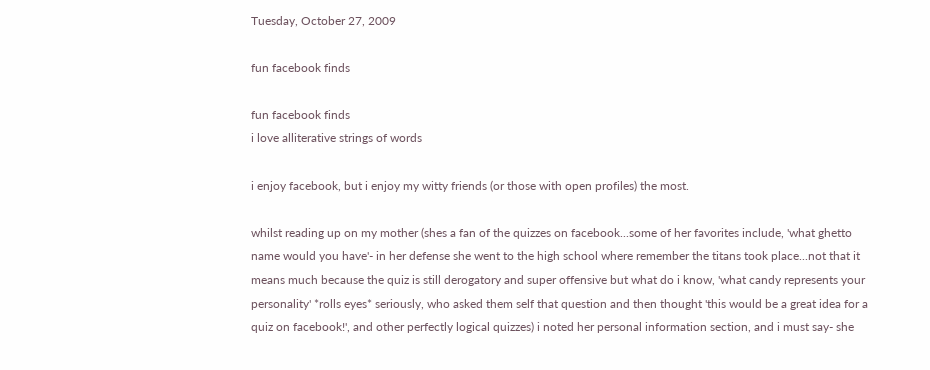Tuesday, October 27, 2009

fun facebook finds

fun facebook finds
i love alliterative strings of words

i enjoy facebook, but i enjoy my witty friends (or those with open profiles) the most.

whilst reading up on my mother (shes a fan of the quizzes on facebook...some of her favorites include, 'what ghetto name would you have'- in her defense she went to the high school where remember the titans took place...not that it means much because the quiz is still derogatory and super offensive but what do i know, 'what candy represents your personality' *rolls eyes* seriously, who asked them self that question and then thought 'this would be a great idea for a quiz on facebook!', and other perfectly logical quizzes) i noted her personal information section, and i must say- she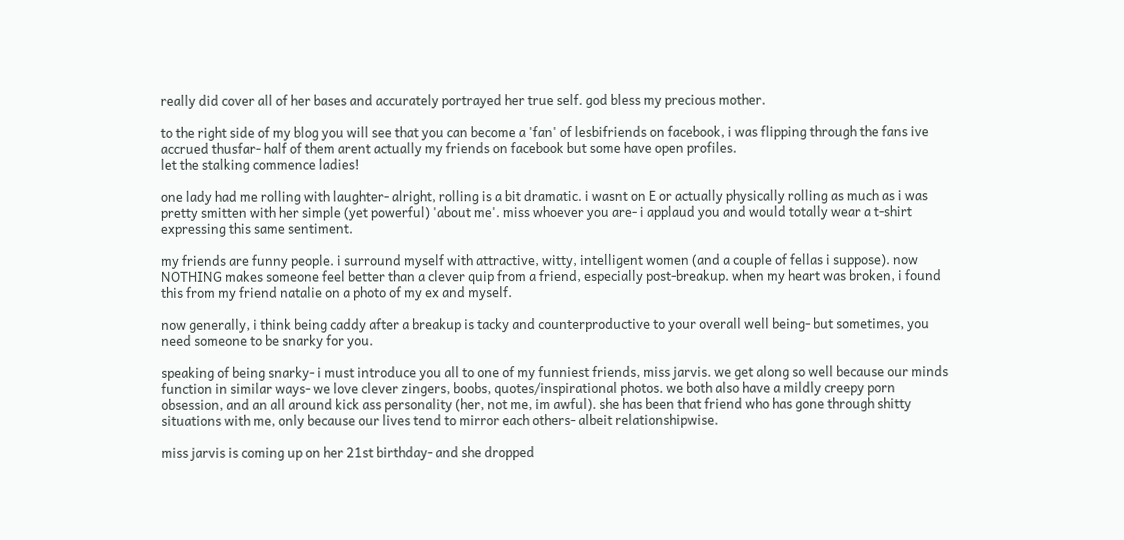really did cover all of her bases and accurately portrayed her true self. god bless my precious mother.

to the right side of my blog you will see that you can become a 'fan' of lesbifriends on facebook, i was flipping through the fans ive accrued thusfar- half of them arent actually my friends on facebook but some have open profiles.
let the stalking commence ladies!

one lady had me rolling with laughter- alright, rolling is a bit dramatic. i wasnt on E or actually physically rolling as much as i was pretty smitten with her simple (yet powerful) 'about me'. miss whoever you are- i applaud you and would totally wear a t-shirt expressing this same sentiment.

my friends are funny people. i surround myself with attractive, witty, intelligent women (and a couple of fellas i suppose). now NOTHING makes someone feel better than a clever quip from a friend, especially post-breakup. when my heart was broken, i found this from my friend natalie on a photo of my ex and myself.

now generally, i think being caddy after a breakup is tacky and counterproductive to your overall well being- but sometimes, you need someone to be snarky for you.

speaking of being snarky- i must introduce you all to one of my funniest friends, miss jarvis. we get along so well because our minds function in similar ways- we love clever zingers, boobs, quotes/inspirational photos. we both also have a mildly creepy porn obsession, and an all around kick ass personality (her, not me, im awful). she has been that friend who has gone through shitty situations with me, only because our lives tend to mirror each others- albeit relationshipwise.

miss jarvis is coming up on her 21st birthday- and she dropped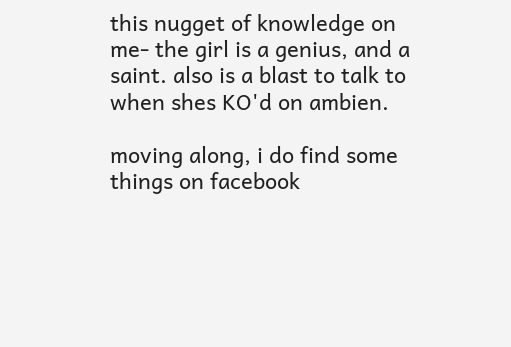this nugget of knowledge on me- the girl is a genius, and a saint. also is a blast to talk to when shes KO'd on ambien.

moving along, i do find some things on facebook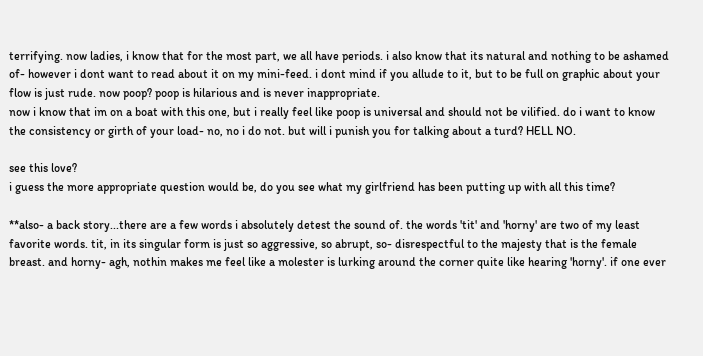terrifying. now ladies, i know that for the most part, we all have periods. i also know that its natural and nothing to be ashamed of- however i dont want to read about it on my mini-feed. i dont mind if you allude to it, but to be full on graphic about your flow is just rude. now poop? poop is hilarious and is never inappropriate.
now i know that im on a boat with this one, but i really feel like poop is universal and should not be vilified. do i want to know the consistency or girth of your load- no, no i do not. but will i punish you for talking about a turd? HELL NO.

see this love?
i guess the more appropriate question would be, do you see what my girlfriend has been putting up with all this time?

**also- a back story...there are a few words i absolutely detest the sound of. the words 'tit' and 'horny' are two of my least favorite words. tit, in its singular form is just so aggressive, so abrupt, so- disrespectful to the majesty that is the female breast. and horny- agh, nothin makes me feel like a molester is lurking around the corner quite like hearing 'horny'. if one ever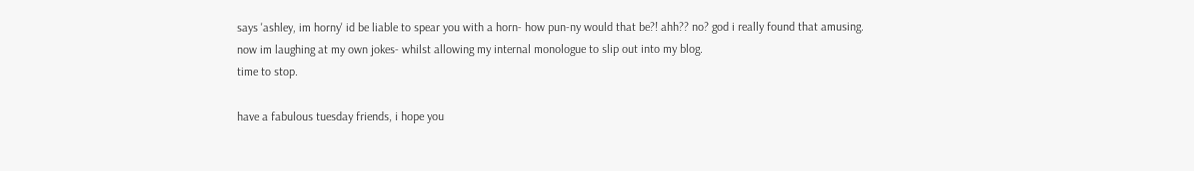says 'ashley, im horny' id be liable to spear you with a horn- how pun-ny would that be?! ahh?? no? god i really found that amusing.
now im laughing at my own jokes- whilst allowing my internal monologue to slip out into my blog.
time to stop.

have a fabulous tuesday friends, i hope you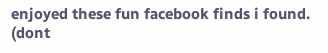enjoyed these fun facebook finds i found. (dont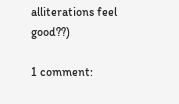alliterations feel good??)

1 comment: